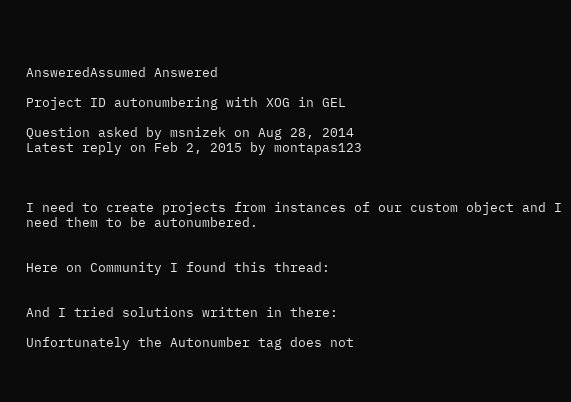AnsweredAssumed Answered

Project ID autonumbering with XOG in GEL

Question asked by msnizek on Aug 28, 2014
Latest reply on Feb 2, 2015 by montapas123



I need to create projects from instances of our custom object and I need them to be autonumbered.


Here on Community I found this thread:


And I tried solutions written in there:

Unfortunately the Autonumber tag does not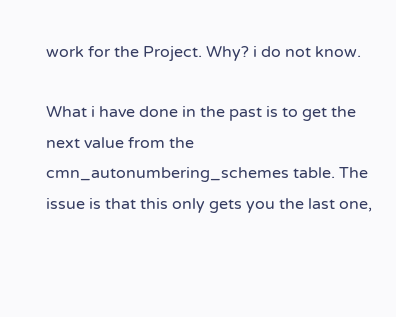work for the Project. Why? i do not know.

What i have done in the past is to get the next value from the cmn_autonumbering_schemes table. The issue is that this only gets you the last one,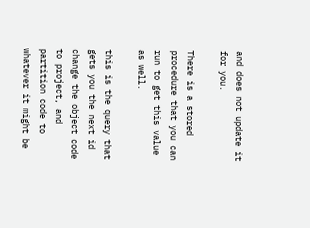and does not update it for you.

There is a stored procedure that you can run to get this value as well.

this is the query that gets you the next id change the object code to project, and partition code to whatever it might be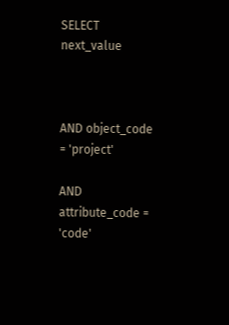SELECT next_value



AND object_code = 'project'

AND attribute_code = 'code'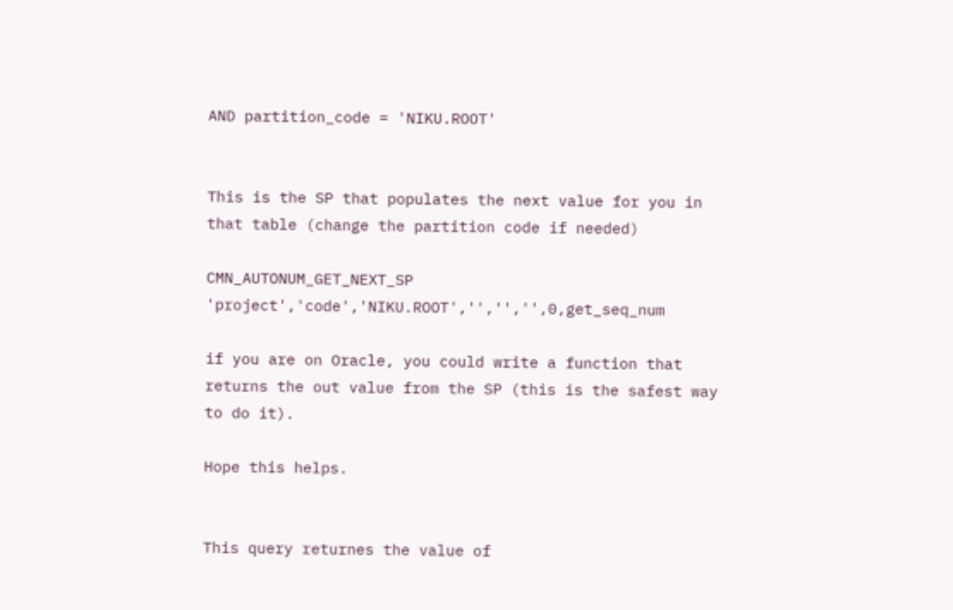AND partition_code = 'NIKU.ROOT'


This is the SP that populates the next value for you in that table (change the partition code if needed)

CMN_AUTONUM_GET_NEXT_SP 'project','code','NIKU.ROOT','','','',0,get_seq_num

if you are on Oracle, you could write a function that returns the out value from the SP (this is the safest way to do it).

Hope this helps.


This query returnes the value of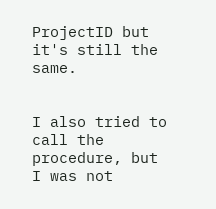ProjectID but it's still the same.


I also tried to call the procedure, but I was not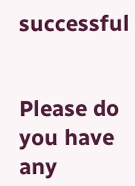successful


Please do you have any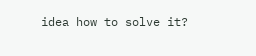idea how to solve it?